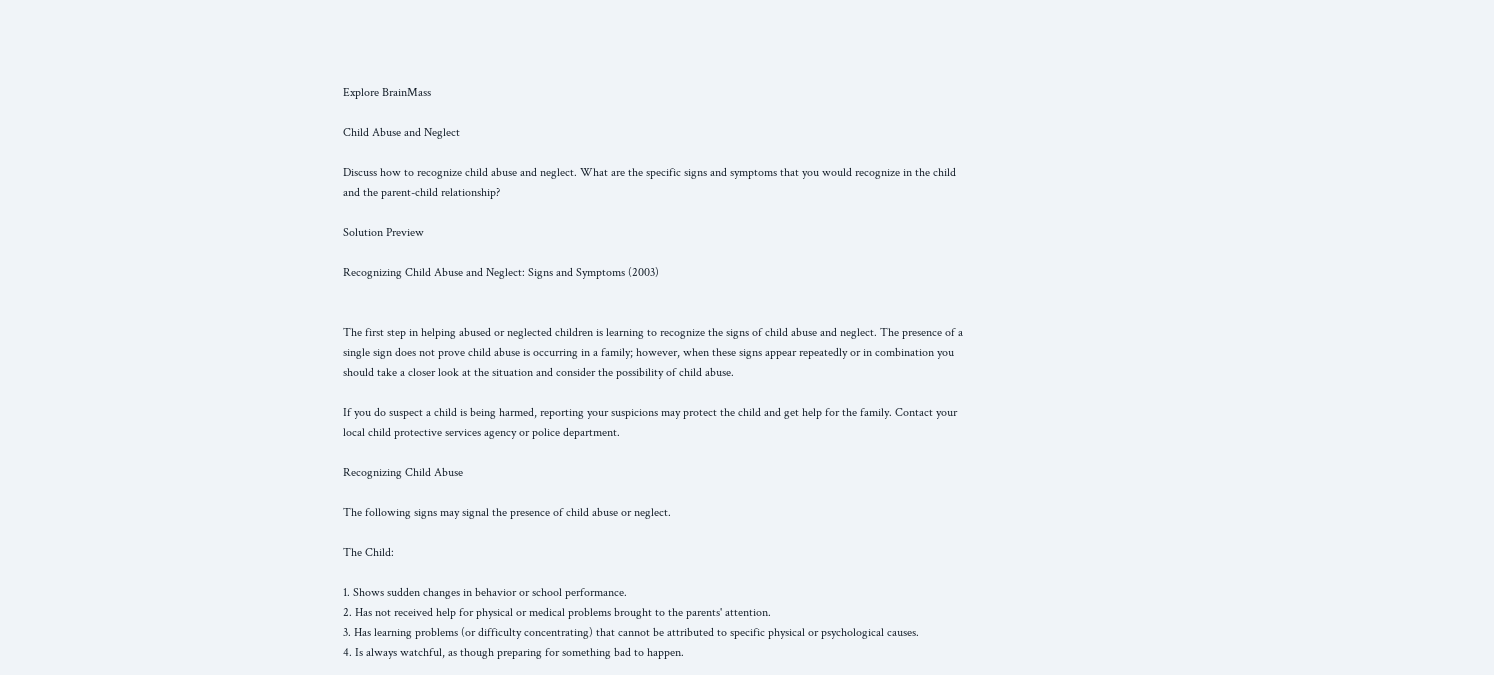Explore BrainMass

Child Abuse and Neglect

Discuss how to recognize child abuse and neglect. What are the specific signs and symptoms that you would recognize in the child and the parent-child relationship?

Solution Preview

Recognizing Child Abuse and Neglect: Signs and Symptoms (2003)


The first step in helping abused or neglected children is learning to recognize the signs of child abuse and neglect. The presence of a single sign does not prove child abuse is occurring in a family; however, when these signs appear repeatedly or in combination you should take a closer look at the situation and consider the possibility of child abuse.

If you do suspect a child is being harmed, reporting your suspicions may protect the child and get help for the family. Contact your local child protective services agency or police department.

Recognizing Child Abuse

The following signs may signal the presence of child abuse or neglect.

The Child:

1. Shows sudden changes in behavior or school performance.
2. Has not received help for physical or medical problems brought to the parents' attention.
3. Has learning problems (or difficulty concentrating) that cannot be attributed to specific physical or psychological causes.
4. Is always watchful, as though preparing for something bad to happen.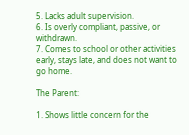5. Lacks adult supervision.
6. Is overly compliant, passive, or withdrawn.
7. Comes to school or other activities early, stays late, and does not want to go home.

The Parent:

1. Shows little concern for the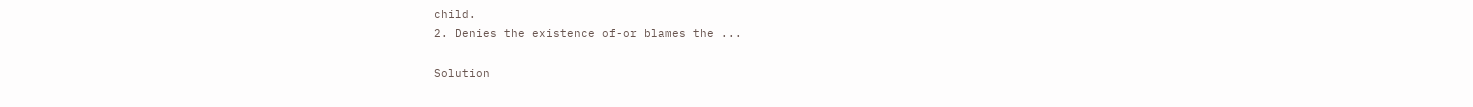child.
2. Denies the existence of-or blames the ...

Solution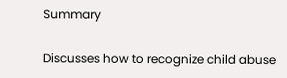Summary

Discusses how to recognize child abuse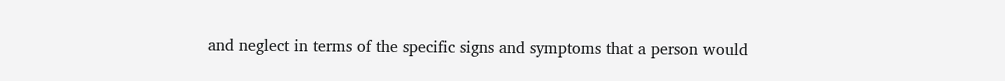and neglect in terms of the specific signs and symptoms that a person would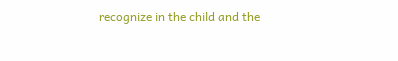recognize in the child and the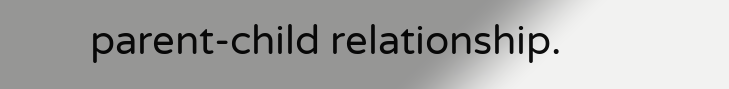parent-child relationship.